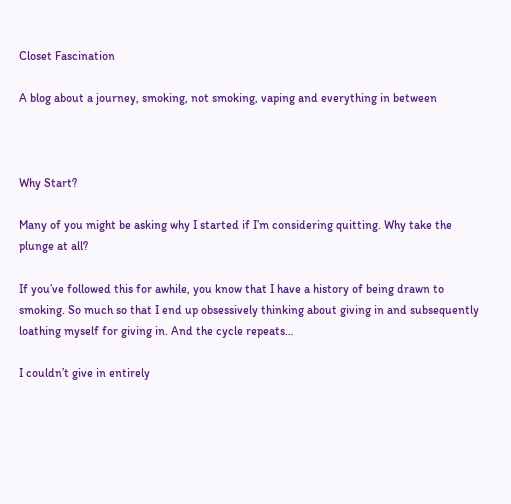Closet Fascination

A blog about a journey, smoking, not smoking, vaping and everything in between



Why Start?

Many of you might be asking why I started if I’m considering quitting. Why take the plunge at all?

If you’ve followed this for awhile, you know that I have a history of being drawn to smoking. So much so that I end up obsessively thinking about giving in and subsequently loathing myself for giving in. And the cycle repeats…

I couldn’t give in entirely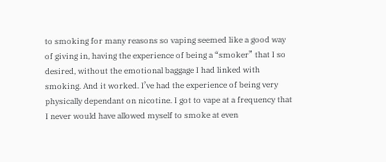to smoking for many reasons so vaping seemed like a good way of giving in, having the experience of being a “smoker” that I so desired, without the emotional baggage I had linked with smoking. And it worked. I’ve had the experience of being very physically dependant on nicotine. I got to vape at a frequency that I never would have allowed myself to smoke at even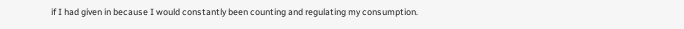if I had given in because I would constantly been counting and regulating my consumption.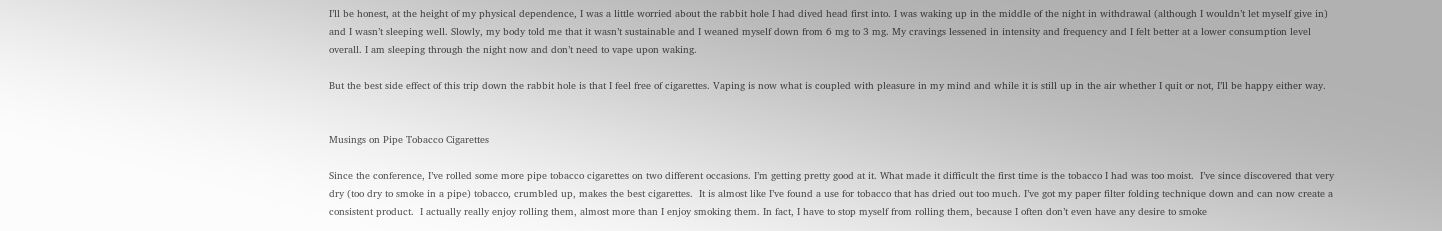I’ll be honest, at the height of my physical dependence, I was a little worried about the rabbit hole I had dived head first into. I was waking up in the middle of the night in withdrawal (although I wouldn’t let myself give in) and I wasn’t sleeping well. Slowly, my body told me that it wasn’t sustainable and I weaned myself down from 6 mg to 3 mg. My cravings lessened in intensity and frequency and I felt better at a lower consumption level overall. I am sleeping through the night now and don’t need to vape upon waking.

But the best side effect of this trip down the rabbit hole is that I feel free of cigarettes. Vaping is now what is coupled with pleasure in my mind and while it is still up in the air whether I quit or not, I’ll be happy either way.


Musings on Pipe Tobacco Cigarettes

Since the conference, I’ve rolled some more pipe tobacco cigarettes on two different occasions. I’m getting pretty good at it. What made it difficult the first time is the tobacco I had was too moist.  I’ve since discovered that very dry (too dry to smoke in a pipe) tobacco, crumbled up, makes the best cigarettes.  It is almost like I’ve found a use for tobacco that has dried out too much. I’ve got my paper filter folding technique down and can now create a consistent product.  I actually really enjoy rolling them, almost more than I enjoy smoking them. In fact, I have to stop myself from rolling them, because I often don’t even have any desire to smoke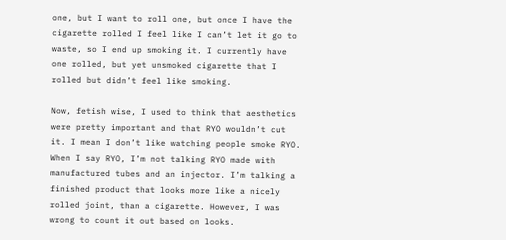one, but I want to roll one, but once I have the cigarette rolled I feel like I can’t let it go to waste, so I end up smoking it. I currently have one rolled, but yet unsmoked cigarette that I rolled but didn’t feel like smoking.

Now, fetish wise, I used to think that aesthetics were pretty important and that RYO wouldn’t cut it. I mean I don’t like watching people smoke RYO. When I say RYO, I’m not talking RYO made with manufactured tubes and an injector. I’m talking a finished product that looks more like a nicely rolled joint, than a cigarette. However, I was wrong to count it out based on looks.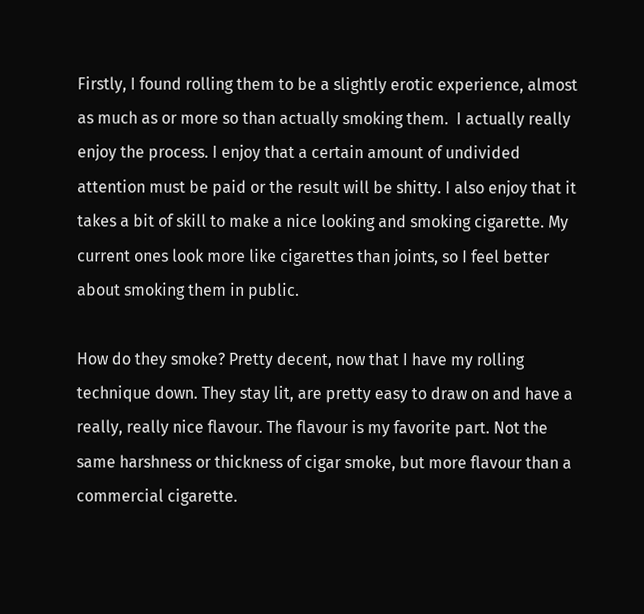Firstly, I found rolling them to be a slightly erotic experience, almost as much as or more so than actually smoking them.  I actually really enjoy the process. I enjoy that a certain amount of undivided attention must be paid or the result will be shitty. I also enjoy that it takes a bit of skill to make a nice looking and smoking cigarette. My current ones look more like cigarettes than joints, so I feel better about smoking them in public.

How do they smoke? Pretty decent, now that I have my rolling technique down. They stay lit, are pretty easy to draw on and have a really, really nice flavour. The flavour is my favorite part. Not the same harshness or thickness of cigar smoke, but more flavour than a commercial cigarette.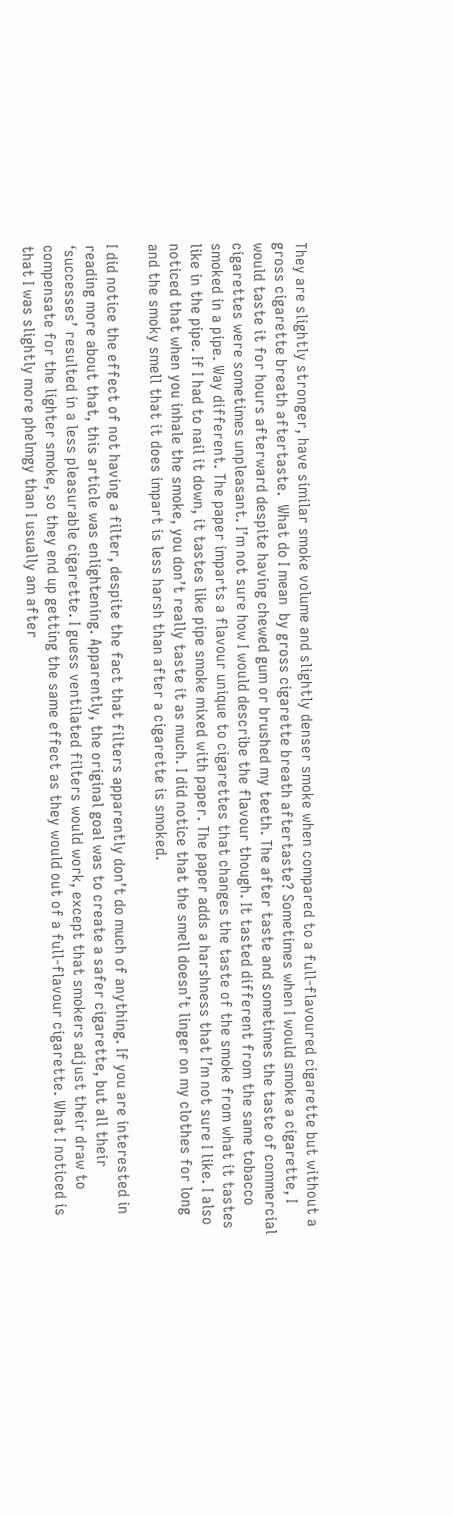They are slightly stronger, have similar smoke volume and slightly denser smoke when compared to a full-flavoured cigarette but without a gross cigarette breath aftertaste.  What do I mean  by gross cigarette breath aftertaste? Sometimes when I would smoke a cigarette, I would taste it for hours afterward despite having chewed gum or brushed my teeth. The after taste and sometimes the taste of commercial cigarettes were sometimes unpleasant. I’m not sure how I would describe the flavour though. It tasted different from the same tobacco smoked in a pipe. Way different. The paper imparts a flavour unique to cigarettes that changes the taste of the smoke from what it tastes like in the pipe. If I had to nail it down, it tastes like pipe smoke mixed with paper. The paper adds a harshness that I’m not sure I like. I also noticed that when you inhale the smoke, you don’t really taste it as much. I did notice that the smell doesn’t linger on my clothes for long and the smoky smell that it does impart is less harsh than after a cigarette is smoked.

I did notice the effect of not having a filter, despite the fact that filters apparently don’t do much of anything. If you are interested in reading more about that, this article was enlightening. Apparently, the original goal was to create a safer cigarette, but all their ‘successes’ resulted in a less pleasurable cigarette. I guess ventilated filters would work, except that smokers adjust their draw to compensate for the lighter smoke, so they end up getting the same effect as they would out of a full-flavour cigarette. What I noticed is that I was slightly more phelmgy than I usually am after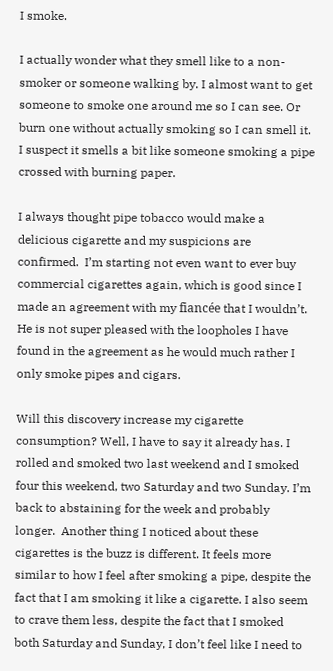I smoke.

I actually wonder what they smell like to a non-smoker or someone walking by. I almost want to get someone to smoke one around me so I can see. Or burn one without actually smoking so I can smell it. I suspect it smells a bit like someone smoking a pipe crossed with burning paper.

I always thought pipe tobacco would make a delicious cigarette and my suspicions are confirmed.  I’m starting not even want to ever buy commercial cigarettes again, which is good since I made an agreement with my fiancée that I wouldn’t. He is not super pleased with the loopholes I have found in the agreement as he would much rather I only smoke pipes and cigars.

Will this discovery increase my cigarette consumption? Well, I have to say it already has. I rolled and smoked two last weekend and I smoked four this weekend, two Saturday and two Sunday. I’m back to abstaining for the week and probably longer.  Another thing I noticed about these cigarettes is the buzz is different. It feels more similar to how I feel after smoking a pipe, despite the fact that I am smoking it like a cigarette. I also seem to crave them less, despite the fact that I smoked both Saturday and Sunday, I don’t feel like I need to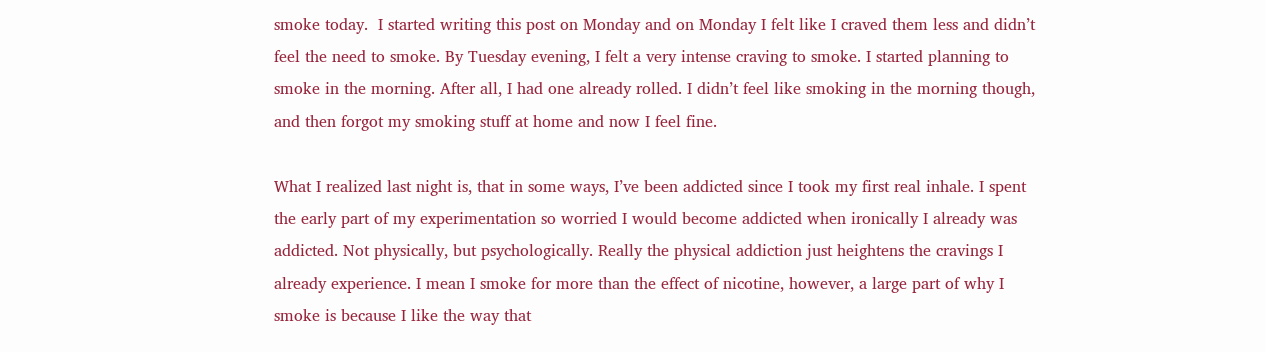smoke today.  I started writing this post on Monday and on Monday I felt like I craved them less and didn’t feel the need to smoke. By Tuesday evening, I felt a very intense craving to smoke. I started planning to smoke in the morning. After all, I had one already rolled. I didn’t feel like smoking in the morning though, and then forgot my smoking stuff at home and now I feel fine.

What I realized last night is, that in some ways, I’ve been addicted since I took my first real inhale. I spent the early part of my experimentation so worried I would become addicted when ironically I already was addicted. Not physically, but psychologically. Really the physical addiction just heightens the cravings I already experience. I mean I smoke for more than the effect of nicotine, however, a large part of why I smoke is because I like the way that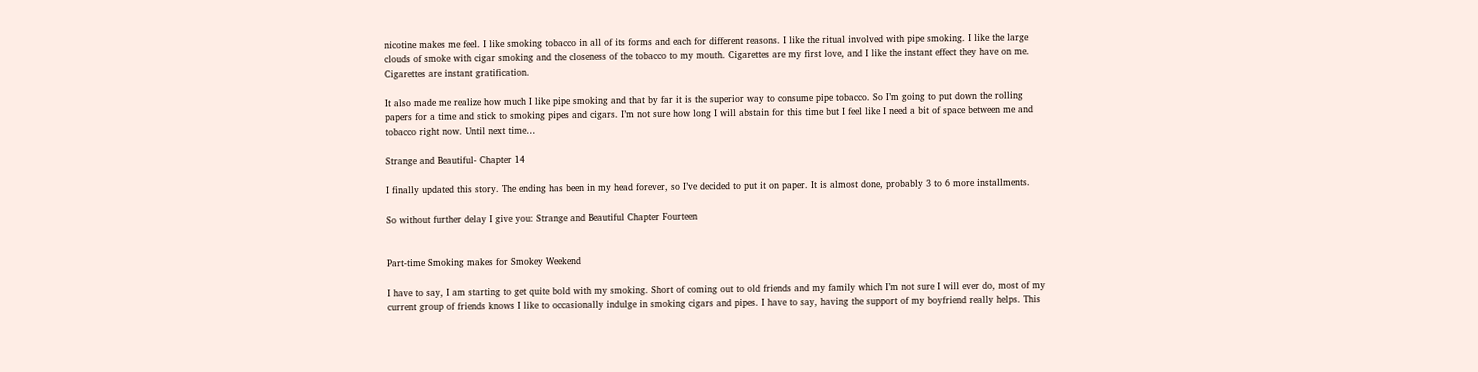nicotine makes me feel. I like smoking tobacco in all of its forms and each for different reasons. I like the ritual involved with pipe smoking. I like the large clouds of smoke with cigar smoking and the closeness of the tobacco to my mouth. Cigarettes are my first love, and I like the instant effect they have on me. Cigarettes are instant gratification.

It also made me realize how much I like pipe smoking and that by far it is the superior way to consume pipe tobacco. So I’m going to put down the rolling papers for a time and stick to smoking pipes and cigars. I’m not sure how long I will abstain for this time but I feel like I need a bit of space between me and tobacco right now. Until next time…

Strange and Beautiful- Chapter 14

I finally updated this story. The ending has been in my head forever, so I’ve decided to put it on paper. It is almost done, probably 3 to 6 more installments.

So without further delay I give you: Strange and Beautiful Chapter Fourteen


Part-time Smoking makes for Smokey Weekend

I have to say, I am starting to get quite bold with my smoking. Short of coming out to old friends and my family which I’m not sure I will ever do, most of my current group of friends knows I like to occasionally indulge in smoking cigars and pipes. I have to say, having the support of my boyfriend really helps. This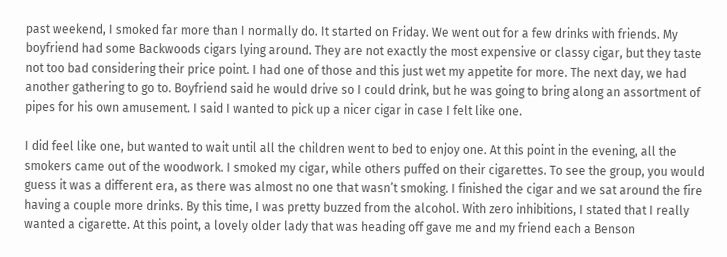past weekend, I smoked far more than I normally do. It started on Friday. We went out for a few drinks with friends. My boyfriend had some Backwoods cigars lying around. They are not exactly the most expensive or classy cigar, but they taste not too bad considering their price point. I had one of those and this just wet my appetite for more. The next day, we had another gathering to go to. Boyfriend said he would drive so I could drink, but he was going to bring along an assortment of pipes for his own amusement. I said I wanted to pick up a nicer cigar in case I felt like one.

I did feel like one, but wanted to wait until all the children went to bed to enjoy one. At this point in the evening, all the smokers came out of the woodwork. I smoked my cigar, while others puffed on their cigarettes. To see the group, you would guess it was a different era, as there was almost no one that wasn’t smoking. I finished the cigar and we sat around the fire having a couple more drinks. By this time, I was pretty buzzed from the alcohol. With zero inhibitions, I stated that I really wanted a cigarette. At this point, a lovely older lady that was heading off gave me and my friend each a Benson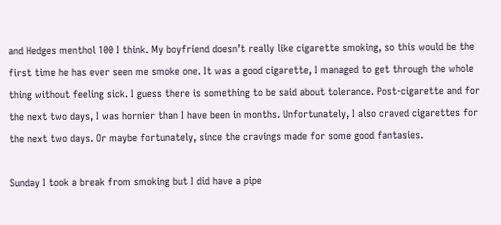and Hedges menthol 100 I think. My boyfriend doesn’t really like cigarette smoking, so this would be the first time he has ever seen me smoke one. It was a good cigarette, I managed to get through the whole thing without feeling sick. I guess there is something to be said about tolerance. Post-cigarette and for the next two days, I was hornier than I have been in months. Unfortunately, I also craved cigarettes for the next two days. Or maybe fortunately, since the cravings made for some good fantasies.

Sunday I took a break from smoking but I did have a pipe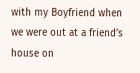with my Boyfriend when we were out at a friend’s house on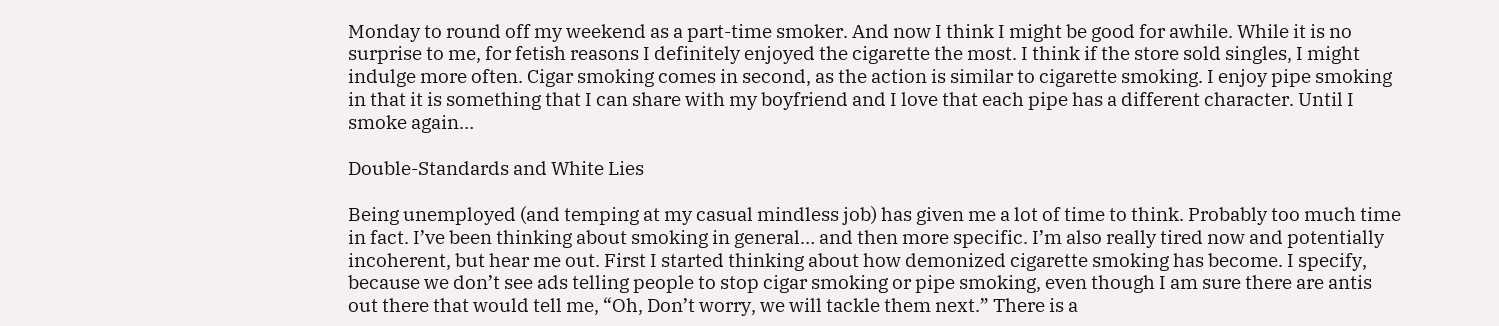Monday to round off my weekend as a part-time smoker. And now I think I might be good for awhile. While it is no surprise to me, for fetish reasons I definitely enjoyed the cigarette the most. I think if the store sold singles, I might indulge more often. Cigar smoking comes in second, as the action is similar to cigarette smoking. I enjoy pipe smoking in that it is something that I can share with my boyfriend and I love that each pipe has a different character. Until I smoke again…

Double-Standards and White Lies

Being unemployed (and temping at my casual mindless job) has given me a lot of time to think. Probably too much time in fact. I’ve been thinking about smoking in general… and then more specific. I’m also really tired now and potentially incoherent, but hear me out. First I started thinking about how demonized cigarette smoking has become. I specify, because we don’t see ads telling people to stop cigar smoking or pipe smoking, even though I am sure there are antis out there that would tell me, “Oh, Don’t worry, we will tackle them next.” There is a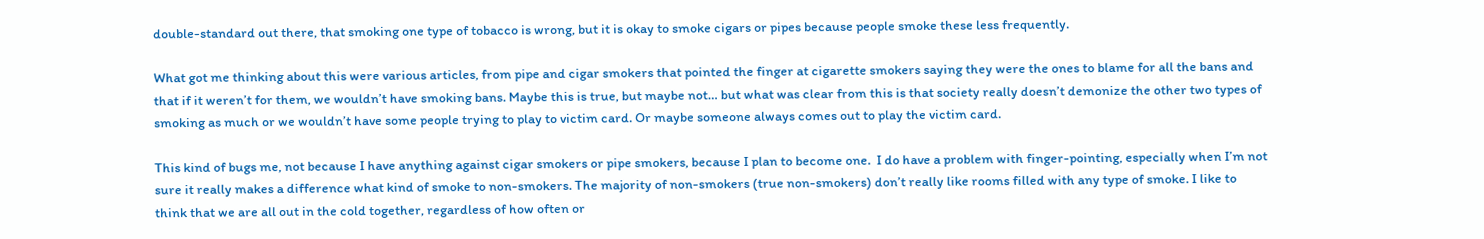double-standard out there, that smoking one type of tobacco is wrong, but it is okay to smoke cigars or pipes because people smoke these less frequently.

What got me thinking about this were various articles, from pipe and cigar smokers that pointed the finger at cigarette smokers saying they were the ones to blame for all the bans and that if it weren’t for them, we wouldn’t have smoking bans. Maybe this is true, but maybe not… but what was clear from this is that society really doesn’t demonize the other two types of smoking as much or we wouldn’t have some people trying to play to victim card. Or maybe someone always comes out to play the victim card.

This kind of bugs me, not because I have anything against cigar smokers or pipe smokers, because I plan to become one.  I do have a problem with finger-pointing, especially when I’m not sure it really makes a difference what kind of smoke to non-smokers. The majority of non-smokers (true non-smokers) don’t really like rooms filled with any type of smoke. I like to think that we are all out in the cold together, regardless of how often or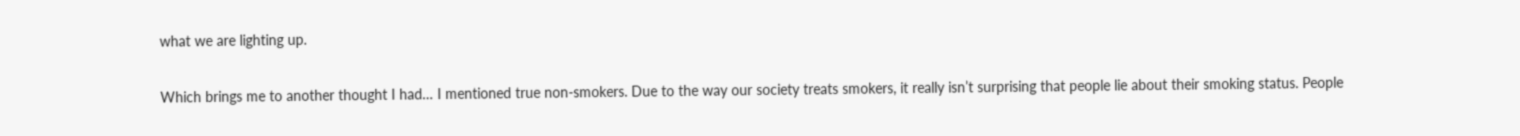what we are lighting up.

Which brings me to another thought I had… I mentioned true non-smokers. Due to the way our society treats smokers, it really isn’t surprising that people lie about their smoking status. People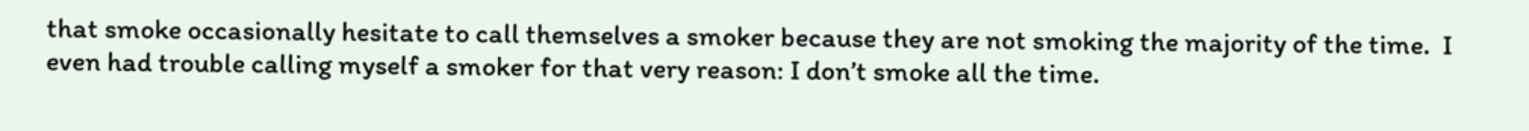that smoke occasionally hesitate to call themselves a smoker because they are not smoking the majority of the time.  I even had trouble calling myself a smoker for that very reason: I don’t smoke all the time.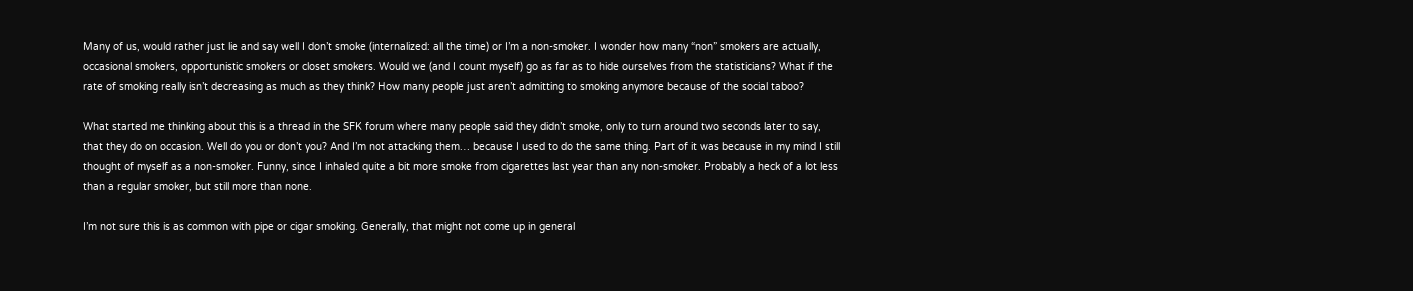Many of us, would rather just lie and say well I don’t smoke (internalized: all the time) or I’m a non-smoker. I wonder how many “non” smokers are actually, occasional smokers, opportunistic smokers or closet smokers. Would we (and I count myself) go as far as to hide ourselves from the statisticians? What if the rate of smoking really isn’t decreasing as much as they think? How many people just aren’t admitting to smoking anymore because of the social taboo?

What started me thinking about this is a thread in the SFK forum where many people said they didn’t smoke, only to turn around two seconds later to say, that they do on occasion. Well do you or don’t you? And I’m not attacking them… because I used to do the same thing. Part of it was because in my mind I still thought of myself as a non-smoker. Funny, since I inhaled quite a bit more smoke from cigarettes last year than any non-smoker. Probably a heck of a lot less than a regular smoker, but still more than none.

I’m not sure this is as common with pipe or cigar smoking. Generally, that might not come up in general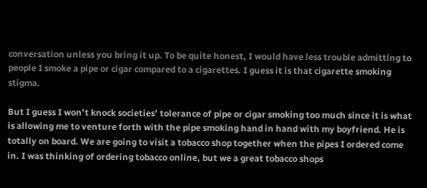conversation unless you bring it up. To be quite honest, I would have less trouble admitting to people I smoke a pipe or cigar compared to a cigarettes. I guess it is that cigarette smoking stigma.

But I guess I won’t knock societies’ tolerance of pipe or cigar smoking too much since it is what is allowing me to venture forth with the pipe smoking hand in hand with my boyfriend. He is totally on board. We are going to visit a tobacco shop together when the pipes I ordered come in. I was thinking of ordering tobacco online, but we a great tobacco shops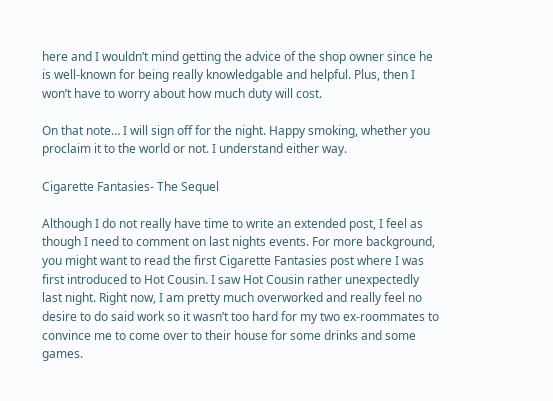here and I wouldn’t mind getting the advice of the shop owner since he is well-known for being really knowledgable and helpful. Plus, then I won’t have to worry about how much duty will cost.

On that note… I will sign off for the night. Happy smoking, whether you proclaim it to the world or not. I understand either way.

Cigarette Fantasies- The Sequel

Although I do not really have time to write an extended post, I feel as though I need to comment on last nights events. For more background, you might want to read the first Cigarette Fantasies post where I was first introduced to Hot Cousin. I saw Hot Cousin rather unexpectedly last night. Right now, I am pretty much overworked and really feel no desire to do said work so it wasn’t too hard for my two ex-roommates to convince me to come over to their house for some drinks and some games.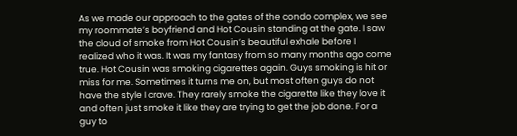As we made our approach to the gates of the condo complex, we see my roommate’s boyfriend and Hot Cousin standing at the gate. I saw the cloud of smoke from Hot Cousin’s beautiful exhale before I realized who it was. It was my fantasy from so many months ago come true. Hot Cousin was smoking cigarettes again. Guys smoking is hit or miss for me. Sometimes it turns me on, but most often guys do not have the style I crave. They rarely smoke the cigarette like they love it and often just smoke it like they are trying to get the job done. For a guy to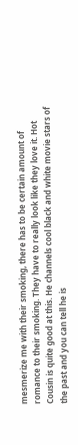mesmerize me with their smoking, there has to be certain amount of romance to their smoking. They have to really look like they love it. Hot Cousin is quite good at this. He channels cool black and white movie stars of the past and you can tell he is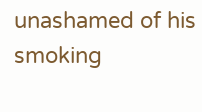unashamed of his smoking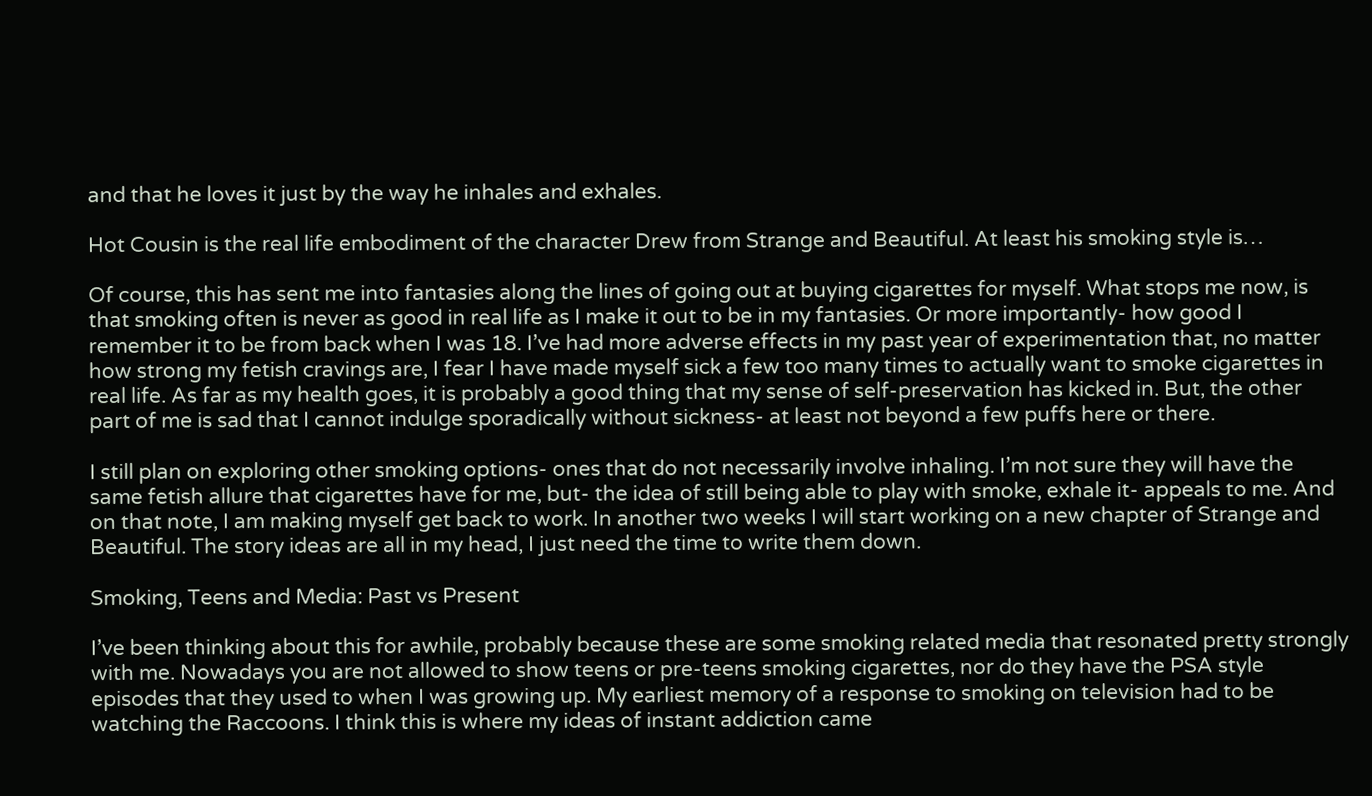and that he loves it just by the way he inhales and exhales.

Hot Cousin is the real life embodiment of the character Drew from Strange and Beautiful. At least his smoking style is…

Of course, this has sent me into fantasies along the lines of going out at buying cigarettes for myself. What stops me now, is that smoking often is never as good in real life as I make it out to be in my fantasies. Or more importantly- how good I remember it to be from back when I was 18. I’ve had more adverse effects in my past year of experimentation that, no matter how strong my fetish cravings are, I fear I have made myself sick a few too many times to actually want to smoke cigarettes in real life. As far as my health goes, it is probably a good thing that my sense of self-preservation has kicked in. But, the other part of me is sad that I cannot indulge sporadically without sickness- at least not beyond a few puffs here or there.

I still plan on exploring other smoking options- ones that do not necessarily involve inhaling. I’m not sure they will have the same fetish allure that cigarettes have for me, but- the idea of still being able to play with smoke, exhale it- appeals to me. And on that note, I am making myself get back to work. In another two weeks I will start working on a new chapter of Strange and Beautiful. The story ideas are all in my head, I just need the time to write them down.

Smoking, Teens and Media: Past vs Present

I’ve been thinking about this for awhile, probably because these are some smoking related media that resonated pretty strongly with me. Nowadays you are not allowed to show teens or pre-teens smoking cigarettes, nor do they have the PSA style episodes that they used to when I was growing up. My earliest memory of a response to smoking on television had to be watching the Raccoons. I think this is where my ideas of instant addiction came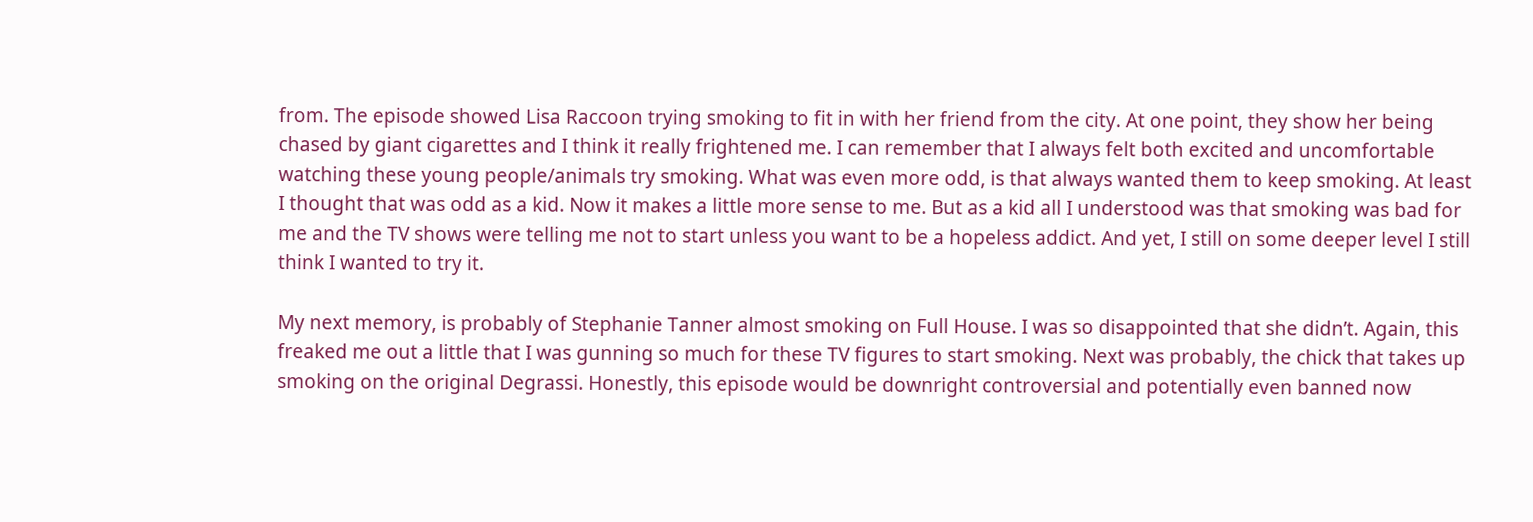from. The episode showed Lisa Raccoon trying smoking to fit in with her friend from the city. At one point, they show her being chased by giant cigarettes and I think it really frightened me. I can remember that I always felt both excited and uncomfortable watching these young people/animals try smoking. What was even more odd, is that always wanted them to keep smoking. At least I thought that was odd as a kid. Now it makes a little more sense to me. But as a kid all I understood was that smoking was bad for me and the TV shows were telling me not to start unless you want to be a hopeless addict. And yet, I still on some deeper level I still think I wanted to try it.

My next memory, is probably of Stephanie Tanner almost smoking on Full House. I was so disappointed that she didn’t. Again, this freaked me out a little that I was gunning so much for these TV figures to start smoking. Next was probably, the chick that takes up smoking on the original Degrassi. Honestly, this episode would be downright controversial and potentially even banned now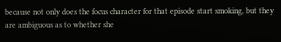because not only does the focus character for that episode start smoking, but they are ambiguous as to whether she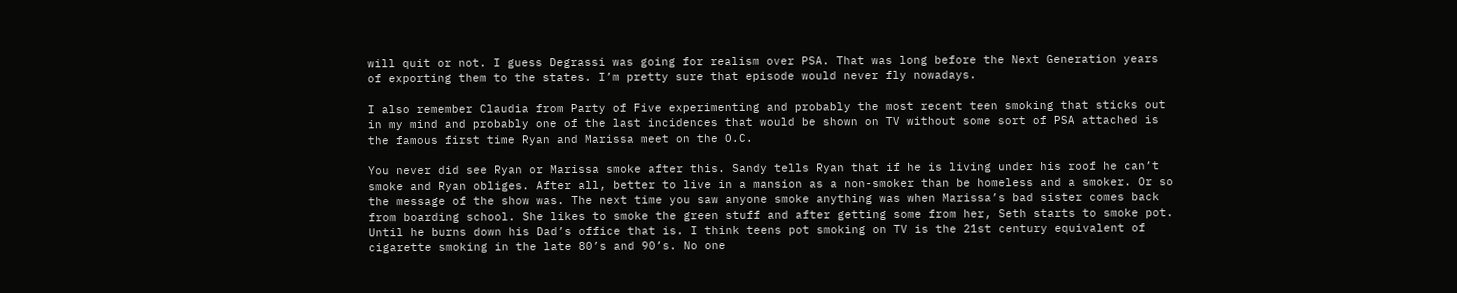will quit or not. I guess Degrassi was going for realism over PSA. That was long before the Next Generation years of exporting them to the states. I’m pretty sure that episode would never fly nowadays.

I also remember Claudia from Party of Five experimenting and probably the most recent teen smoking that sticks out in my mind and probably one of the last incidences that would be shown on TV without some sort of PSA attached is the famous first time Ryan and Marissa meet on the O.C.

You never did see Ryan or Marissa smoke after this. Sandy tells Ryan that if he is living under his roof he can’t smoke and Ryan obliges. After all, better to live in a mansion as a non-smoker than be homeless and a smoker. Or so the message of the show was. The next time you saw anyone smoke anything was when Marissa’s bad sister comes back from boarding school. She likes to smoke the green stuff and after getting some from her, Seth starts to smoke pot. Until he burns down his Dad’s office that is. I think teens pot smoking on TV is the 21st century equivalent of cigarette smoking in the late 80’s and 90’s. No one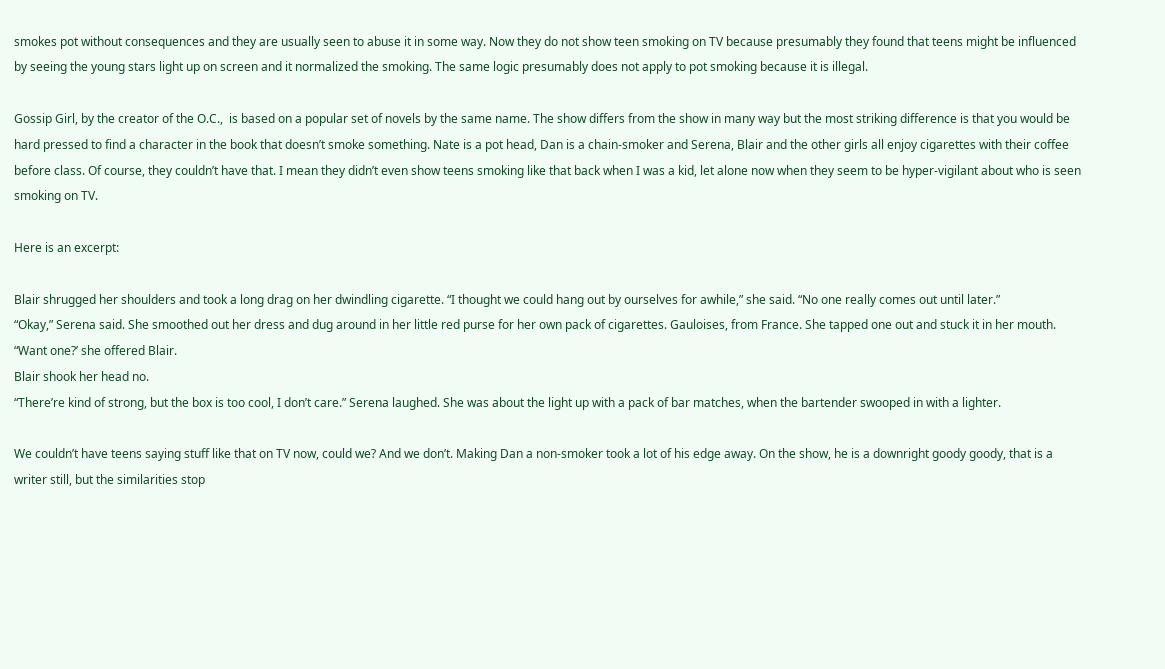smokes pot without consequences and they are usually seen to abuse it in some way. Now they do not show teen smoking on TV because presumably they found that teens might be influenced by seeing the young stars light up on screen and it normalized the smoking. The same logic presumably does not apply to pot smoking because it is illegal.

Gossip Girl, by the creator of the O.C.,  is based on a popular set of novels by the same name. The show differs from the show in many way but the most striking difference is that you would be hard pressed to find a character in the book that doesn’t smoke something. Nate is a pot head, Dan is a chain-smoker and Serena, Blair and the other girls all enjoy cigarettes with their coffee before class. Of course, they couldn’t have that. I mean they didn’t even show teens smoking like that back when I was a kid, let alone now when they seem to be hyper-vigilant about who is seen smoking on TV.

Here is an excerpt:

Blair shrugged her shoulders and took a long drag on her dwindling cigarette. “I thought we could hang out by ourselves for awhile,” she said. “No one really comes out until later.”
“Okay,” Serena said. She smoothed out her dress and dug around in her little red purse for her own pack of cigarettes. Gauloises, from France. She tapped one out and stuck it in her mouth. “Want one?’ she offered Blair.
Blair shook her head no.
“There’re kind of strong, but the box is too cool, I don’t care.” Serena laughed. She was about the light up with a pack of bar matches, when the bartender swooped in with a lighter.

We couldn’t have teens saying stuff like that on TV now, could we? And we don’t. Making Dan a non-smoker took a lot of his edge away. On the show, he is a downright goody goody, that is a writer still, but the similarities stop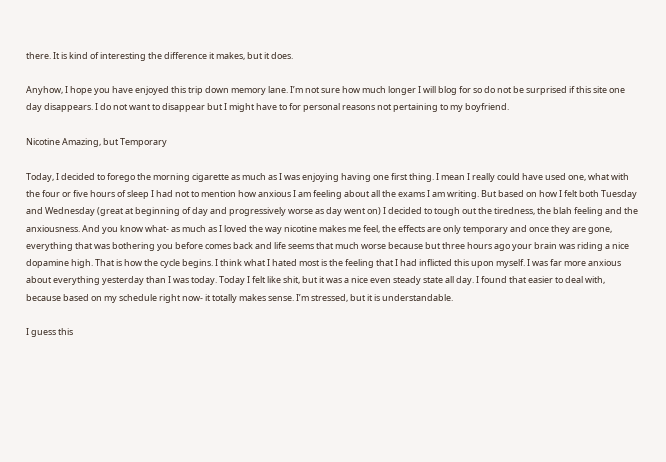there. It is kind of interesting the difference it makes, but it does.

Anyhow, I hope you have enjoyed this trip down memory lane. I’m not sure how much longer I will blog for so do not be surprised if this site one day disappears. I do not want to disappear but I might have to for personal reasons not pertaining to my boyfriend.

Nicotine Amazing, but Temporary

Today, I decided to forego the morning cigarette as much as I was enjoying having one first thing. I mean I really could have used one, what with the four or five hours of sleep I had not to mention how anxious I am feeling about all the exams I am writing. But based on how I felt both Tuesday and Wednesday (great at beginning of day and progressively worse as day went on) I decided to tough out the tiredness, the blah feeling and the anxiousness. And you know what- as much as I loved the way nicotine makes me feel, the effects are only temporary and once they are gone, everything that was bothering you before comes back and life seems that much worse because but three hours ago your brain was riding a nice dopamine high. That is how the cycle begins. I think what I hated most is the feeling that I had inflicted this upon myself. I was far more anxious about everything yesterday than I was today. Today I felt like shit, but it was a nice even steady state all day. I found that easier to deal with, because based on my schedule right now- it totally makes sense. I’m stressed, but it is understandable.

I guess this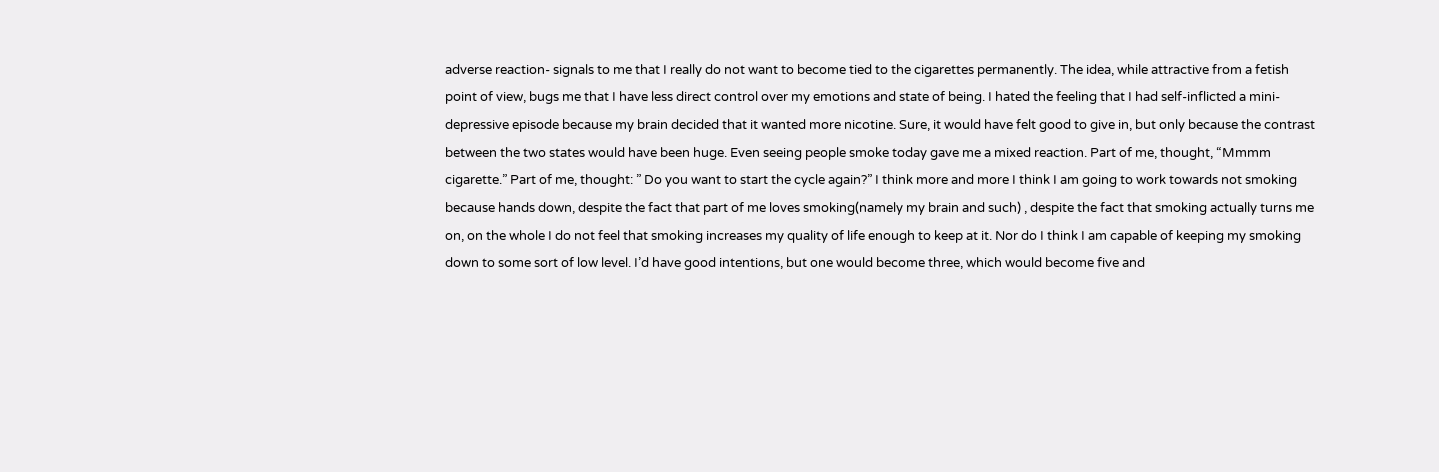adverse reaction- signals to me that I really do not want to become tied to the cigarettes permanently. The idea, while attractive from a fetish point of view, bugs me that I have less direct control over my emotions and state of being. I hated the feeling that I had self-inflicted a mini-depressive episode because my brain decided that it wanted more nicotine. Sure, it would have felt good to give in, but only because the contrast between the two states would have been huge. Even seeing people smoke today gave me a mixed reaction. Part of me, thought, “Mmmm cigarette.” Part of me, thought: ” Do you want to start the cycle again?” I think more and more I think I am going to work towards not smoking because hands down, despite the fact that part of me loves smoking(namely my brain and such) , despite the fact that smoking actually turns me on, on the whole I do not feel that smoking increases my quality of life enough to keep at it. Nor do I think I am capable of keeping my smoking down to some sort of low level. I’d have good intentions, but one would become three, which would become five and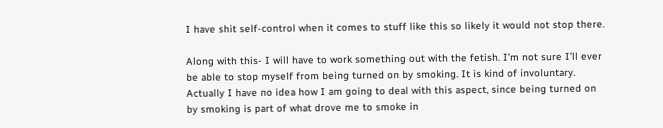I have shit self-control when it comes to stuff like this so likely it would not stop there.

Along with this- I will have to work something out with the fetish. I’m not sure I’ll ever be able to stop myself from being turned on by smoking. It is kind of involuntary. Actually I have no idea how I am going to deal with this aspect, since being turned on by smoking is part of what drove me to smoke in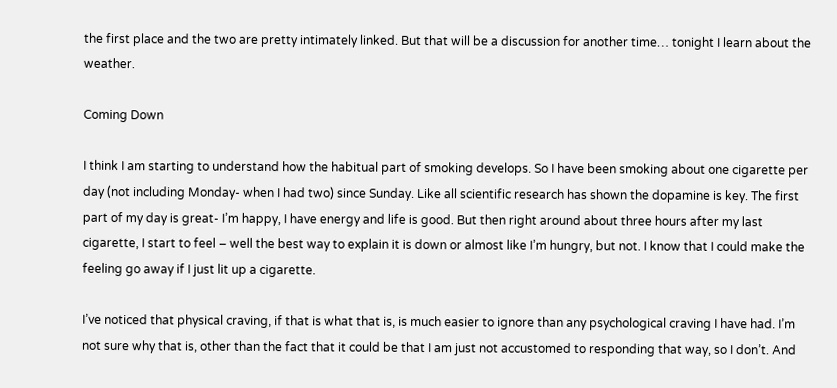the first place and the two are pretty intimately linked. But that will be a discussion for another time… tonight I learn about the weather.

Coming Down

I think I am starting to understand how the habitual part of smoking develops. So I have been smoking about one cigarette per day (not including Monday- when I had two) since Sunday. Like all scientific research has shown the dopamine is key. The first part of my day is great- I’m happy, I have energy and life is good. But then right around about three hours after my last cigarette, I start to feel – well the best way to explain it is down or almost like I’m hungry, but not. I know that I could make the feeling go away if I just lit up a cigarette.

I’ve noticed that physical craving, if that is what that is, is much easier to ignore than any psychological craving I have had. I’m not sure why that is, other than the fact that it could be that I am just not accustomed to responding that way, so I don’t. And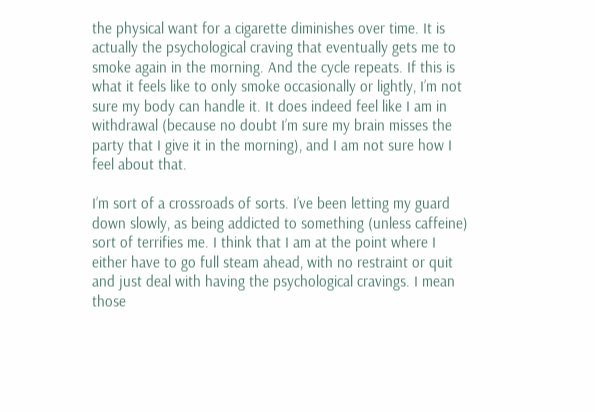the physical want for a cigarette diminishes over time. It is actually the psychological craving that eventually gets me to smoke again in the morning. And the cycle repeats. If this is what it feels like to only smoke occasionally or lightly, I’m not sure my body can handle it. It does indeed feel like I am in withdrawal (because no doubt I’m sure my brain misses the party that I give it in the morning), and I am not sure how I feel about that.

I’m sort of a crossroads of sorts. I’ve been letting my guard down slowly, as being addicted to something (unless caffeine) sort of terrifies me. I think that I am at the point where I either have to go full steam ahead, with no restraint or quit and just deal with having the psychological cravings. I mean those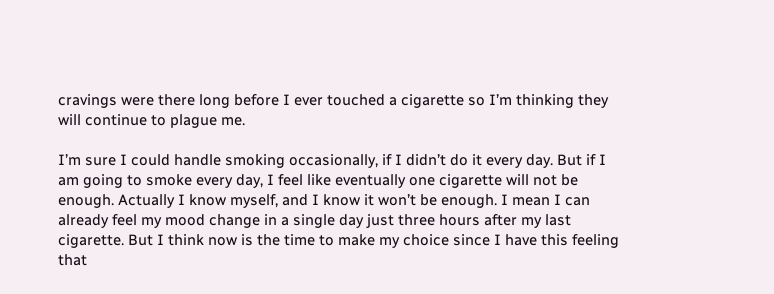cravings were there long before I ever touched a cigarette so I’m thinking they will continue to plague me.

I’m sure I could handle smoking occasionally, if I didn’t do it every day. But if I am going to smoke every day, I feel like eventually one cigarette will not be enough. Actually I know myself, and I know it won’t be enough. I mean I can already feel my mood change in a single day just three hours after my last cigarette. But I think now is the time to make my choice since I have this feeling that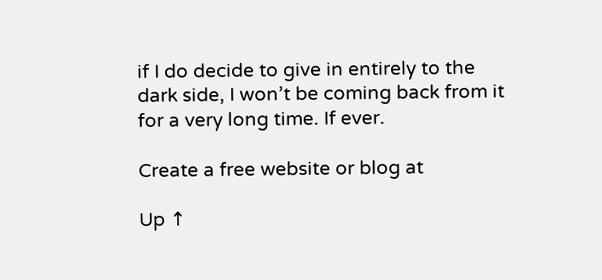if I do decide to give in entirely to the dark side, I won’t be coming back from it for a very long time. If ever.

Create a free website or blog at

Up ↑